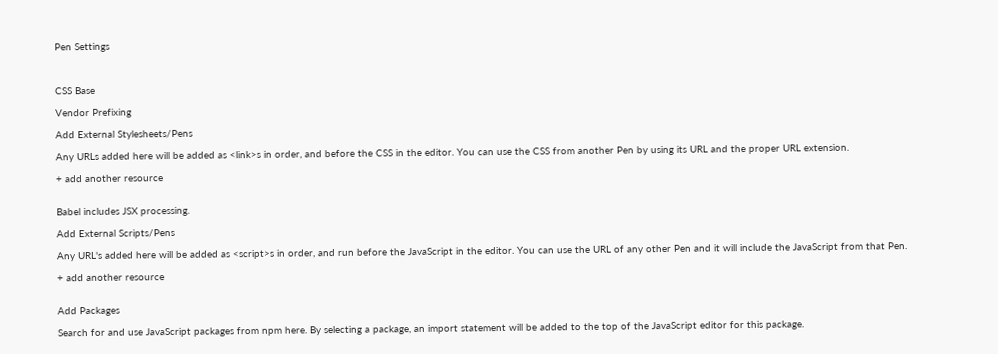Pen Settings



CSS Base

Vendor Prefixing

Add External Stylesheets/Pens

Any URLs added here will be added as <link>s in order, and before the CSS in the editor. You can use the CSS from another Pen by using its URL and the proper URL extension.

+ add another resource


Babel includes JSX processing.

Add External Scripts/Pens

Any URL's added here will be added as <script>s in order, and run before the JavaScript in the editor. You can use the URL of any other Pen and it will include the JavaScript from that Pen.

+ add another resource


Add Packages

Search for and use JavaScript packages from npm here. By selecting a package, an import statement will be added to the top of the JavaScript editor for this package.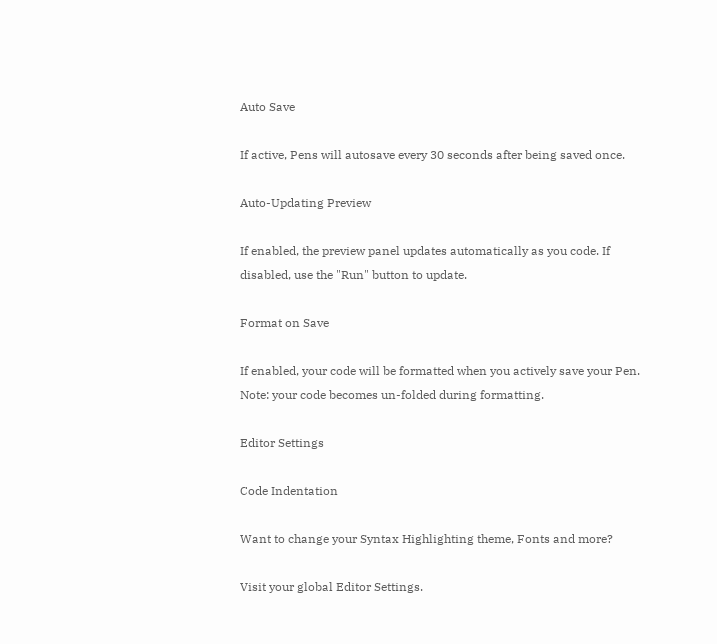Auto Save

If active, Pens will autosave every 30 seconds after being saved once.

Auto-Updating Preview

If enabled, the preview panel updates automatically as you code. If disabled, use the "Run" button to update.

Format on Save

If enabled, your code will be formatted when you actively save your Pen. Note: your code becomes un-folded during formatting.

Editor Settings

Code Indentation

Want to change your Syntax Highlighting theme, Fonts and more?

Visit your global Editor Settings.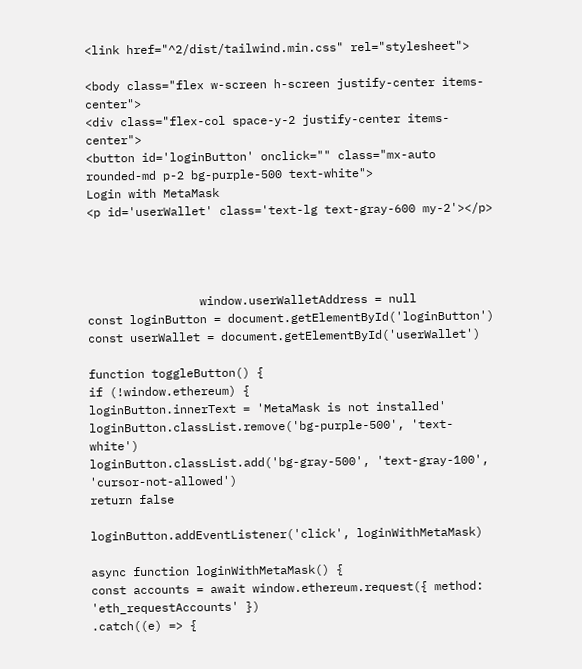<link href="^2/dist/tailwind.min.css" rel="stylesheet">

<body class="flex w-screen h-screen justify-center items-center">
<div class="flex-col space-y-2 justify-center items-center">
<button id='loginButton' onclick="" class="mx-auto rounded-md p-2 bg-purple-500 text-white">
Login with MetaMask
<p id='userWallet' class='text-lg text-gray-600 my-2'></p>




                window.userWalletAddress = null
const loginButton = document.getElementById('loginButton')
const userWallet = document.getElementById('userWallet')

function toggleButton() {
if (!window.ethereum) {
loginButton.innerText = 'MetaMask is not installed'
loginButton.classList.remove('bg-purple-500', 'text-white')
loginButton.classList.add('bg-gray-500', 'text-gray-100', 'cursor-not-allowed')
return false

loginButton.addEventListener('click', loginWithMetaMask)

async function loginWithMetaMask() {
const accounts = await window.ethereum.request({ method: 'eth_requestAccounts' })
.catch((e) => {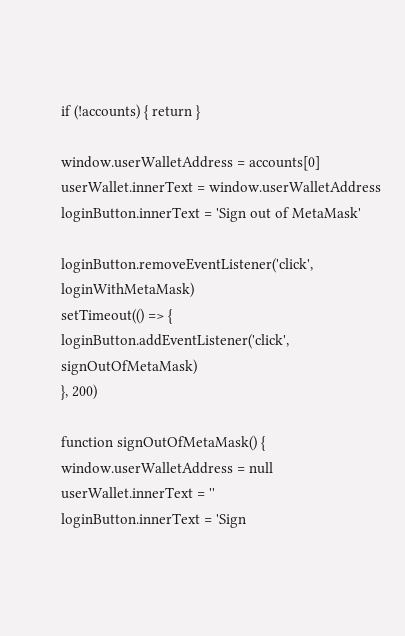if (!accounts) { return }

window.userWalletAddress = accounts[0]
userWallet.innerText = window.userWalletAddress
loginButton.innerText = 'Sign out of MetaMask'

loginButton.removeEventListener('click', loginWithMetaMask)
setTimeout(() => {
loginButton.addEventListener('click', signOutOfMetaMask)
}, 200)

function signOutOfMetaMask() {
window.userWalletAddress = null
userWallet.innerText = ''
loginButton.innerText = 'Sign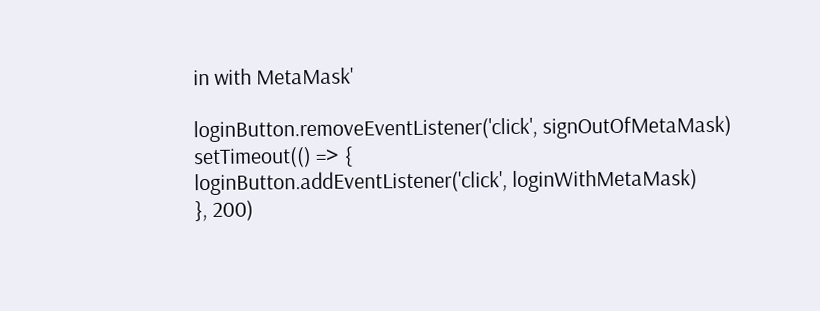in with MetaMask'

loginButton.removeEventListener('click', signOutOfMetaMask)
setTimeout(() => {
loginButton.addEventListener('click', loginWithMetaMask)
}, 200)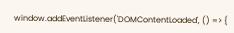window.addEventListener('DOMContentLoaded', () => {